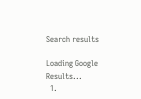Search results

Loading Google Results...
  1.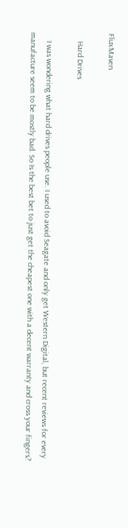FluxMaven

    Hard Drives

    I was wondering what hard drives people use. I used to avoid Seagate and only get Western Digital, but recent reviews for every manufacture seem to be mostly bad. So Is the best bet to just get the cheapest one with a decent warranty and cross your fingers?